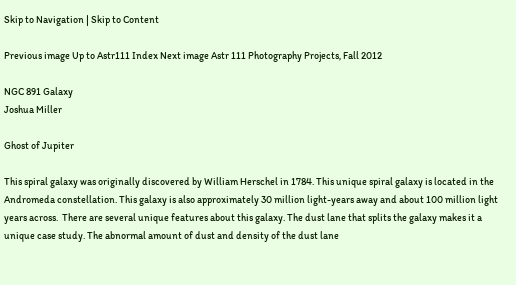Skip to Navigation | Skip to Content

Previous image Up to Astr111 Index Next image Astr 111 Photography Projects, Fall 2012

NGC 891 Galaxy
Joshua Miller

Ghost of Jupiter

This spiral galaxy was originally discovered by William Herschel in 1784. This unique spiral galaxy is located in the Andromeda constellation. This galaxy is also approximately 30 million light-years away and about 100 million light years across.  There are several unique features about this galaxy. The dust lane that splits the galaxy makes it a unique case study. The abnormal amount of dust and density of the dust lane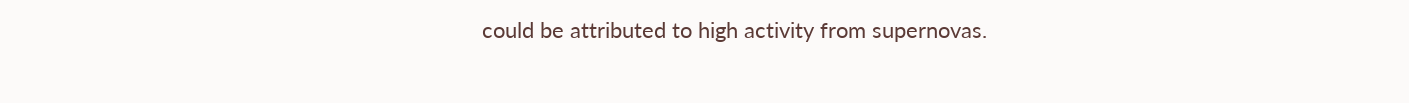could be attributed to high activity from supernovas.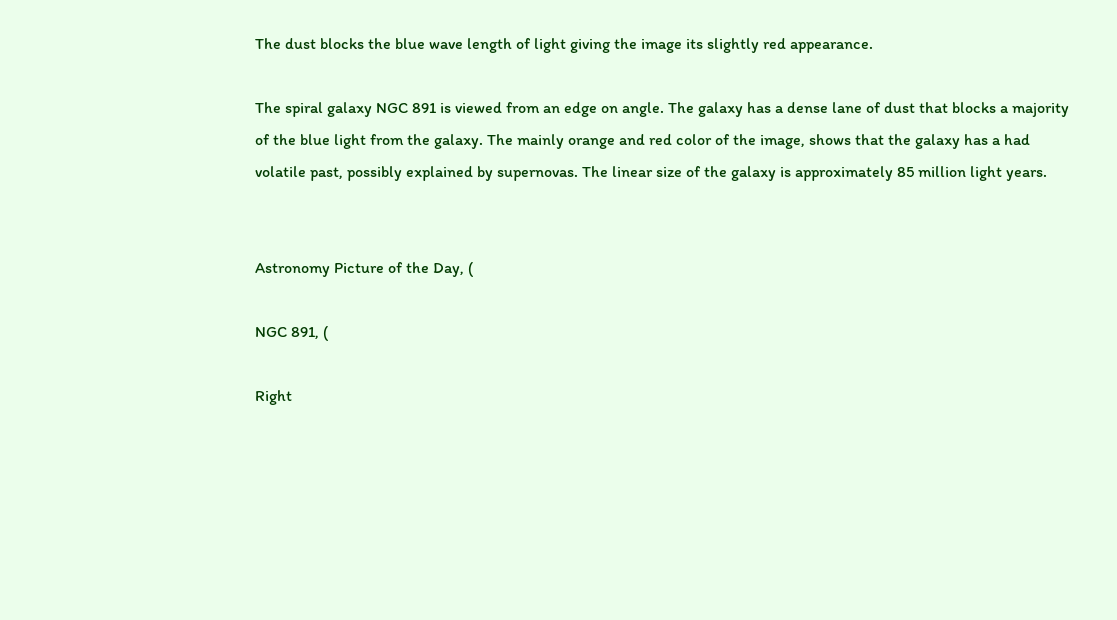The dust blocks the blue wave length of light giving the image its slightly red appearance.

The spiral galaxy NGC 891 is viewed from an edge on angle. The galaxy has a dense lane of dust that blocks a majority of the blue light from the galaxy. The mainly orange and red color of the image, shows that the galaxy has a had volatile past, possibly explained by supernovas. The linear size of the galaxy is approximately 85 million light years.


Astronomy Picture of the Day, (

NGC 891, (

Right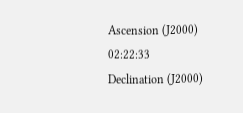Ascension (J2000) 02:22:33
Declination (J2000)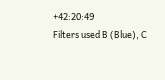+42:20:49
Filters used B (Blue), C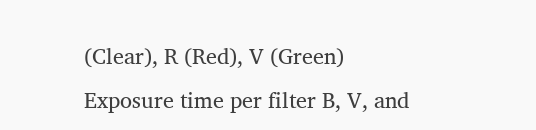(Clear), R (Red), V (Green)
Exposure time per filter B, V, and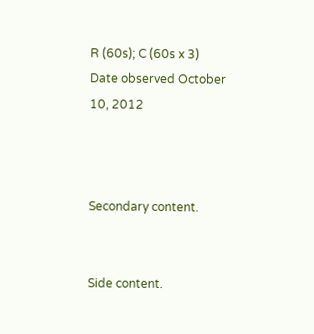R (60s); C (60s x 3)
Date observed October 10, 2012



Secondary content.


Side content.